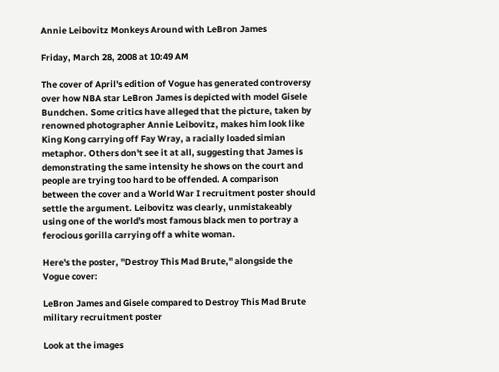Annie Leibovitz Monkeys Around with LeBron James

Friday, March 28, 2008 at 10:49 AM

The cover of April's edition of Vogue has generated controversy over how NBA star LeBron James is depicted with model Gisele Bundchen. Some critics have alleged that the picture, taken by renowned photographer Annie Leibovitz, makes him look like King Kong carrying off Fay Wray, a racially loaded simian metaphor. Others don't see it at all, suggesting that James is demonstrating the same intensity he shows on the court and people are trying too hard to be offended. A comparison between the cover and a World War I recruitment poster should settle the argument. Leibovitz was clearly, unmistakeably using one of the world's most famous black men to portray a ferocious gorilla carrying off a white woman.

Here's the poster, "Destroy This Mad Brute," alongside the Vogue cover:

LeBron James and Gisele compared to Destroy This Mad Brute military recruitment poster

Look at the images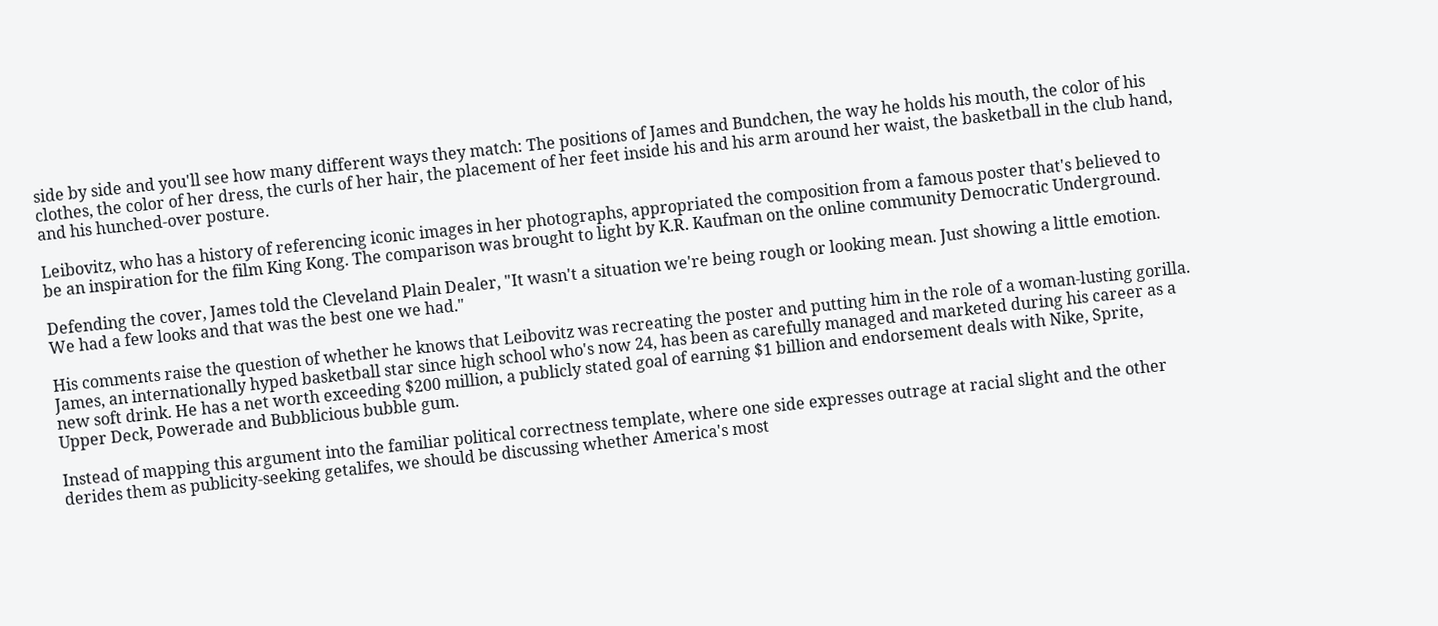side by side and you'll see how many different ways they match: The positions of James and Bundchen, the way he holds his mouth, the color of his clothes, the color of her dress, the curls of her hair, the placement of her feet inside his and his arm around her waist, the basketball in the club hand, and his hunched-over posture.

Leibovitz, who has a history of referencing iconic images in her photographs, appropriated the composition from a famous poster that's believed to be an inspiration for the film King Kong. The comparison was brought to light by K.R. Kaufman on the online community Democratic Underground.

Defending the cover, James told the Cleveland Plain Dealer, "It wasn't a situation we're being rough or looking mean. Just showing a little emotion. We had a few looks and that was the best one we had."

His comments raise the question of whether he knows that Leibovitz was recreating the poster and putting him in the role of a woman-lusting gorilla. James, an internationally hyped basketball star since high school who's now 24, has been as carefully managed and marketed during his career as a new soft drink. He has a net worth exceeding $200 million, a publicly stated goal of earning $1 billion and endorsement deals with Nike, Sprite, Upper Deck, Powerade and Bubblicious bubble gum.

Instead of mapping this argument into the familiar political correctness template, where one side expresses outrage at racial slight and the other derides them as publicity-seeking getalifes, we should be discussing whether America's most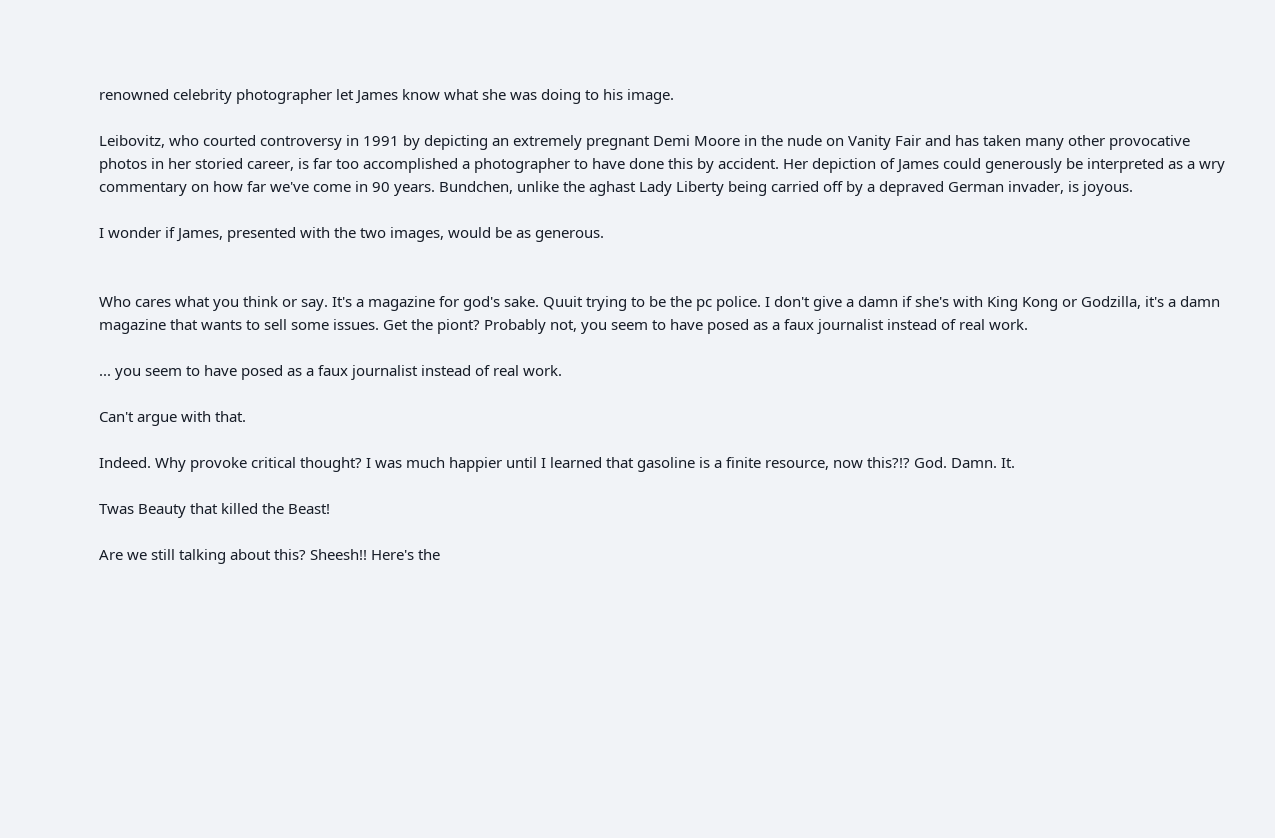renowned celebrity photographer let James know what she was doing to his image.

Leibovitz, who courted controversy in 1991 by depicting an extremely pregnant Demi Moore in the nude on Vanity Fair and has taken many other provocative photos in her storied career, is far too accomplished a photographer to have done this by accident. Her depiction of James could generously be interpreted as a wry commentary on how far we've come in 90 years. Bundchen, unlike the aghast Lady Liberty being carried off by a depraved German invader, is joyous.

I wonder if James, presented with the two images, would be as generous.


Who cares what you think or say. It's a magazine for god's sake. Quuit trying to be the pc police. I don't give a damn if she's with King Kong or Godzilla, it's a damn magazine that wants to sell some issues. Get the piont? Probably not, you seem to have posed as a faux journalist instead of real work.

... you seem to have posed as a faux journalist instead of real work.

Can't argue with that.

Indeed. Why provoke critical thought? I was much happier until I learned that gasoline is a finite resource, now this?!? God. Damn. It.

Twas Beauty that killed the Beast!

Are we still talking about this? Sheesh!! Here's the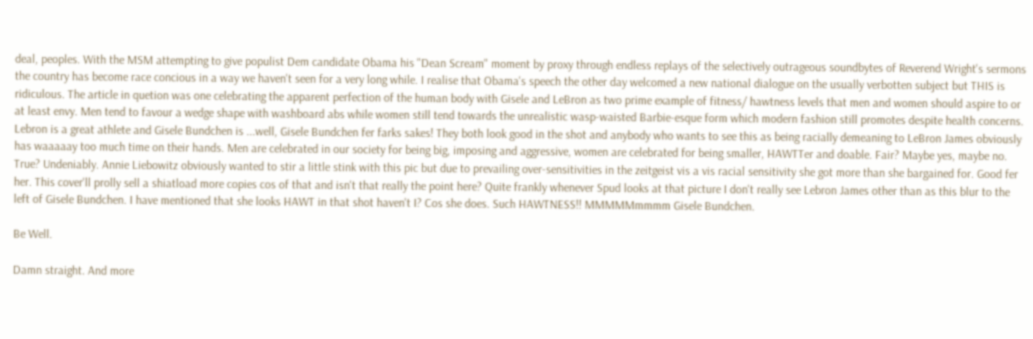deal, peoples. With the MSM attempting to give populist Dem candidate Obama his "Dean Scream" moment by proxy through endless replays of the selectively outrageous soundbytes of Reverend Wright's sermons the country has become race concious in a way we haven't seen for a very long while. I realise that Obama's speech the other day welcomed a new national dialogue on the usually verbotten subject but THIS is ridiculous. The article in quetion was one celebrating the apparent perfection of the human body with Gisele and LeBron as two prime example of fitness/ hawtness levels that men and women should aspire to or at least envy. Men tend to favour a wedge shape with washboard abs while women still tend towards the unrealistic wasp-waisted Barbie-esque form which modern fashion still promotes despite health concerns. Lebron is a great athlete and Gisele Bundchen is ...well, Gisele Bundchen fer farks sakes! They both look good in the shot and anybody who wants to see this as being racially demeaning to LeBron James obviously has waaaaay too much time on their hands. Men are celebrated in our society for being big, imposing and aggressive, women are celebrated for being smaller, HAWTTer and doable. Fair? Maybe yes, maybe no. True? Undeniably. Annie Liebowitz obviously wanted to stir a little stink with this pic but due to prevailing over-sensitivities in the zeitgeist vis a vis racial sensitivity she got more than she bargained for. Good fer her. This cover'll prolly sell a shiatload more copies cos of that and isn't that really the point here? Quite frankly whenever Spud looks at that picture I don't really see Lebron James other than as this blur to the left of Gisele Bundchen. I have mentioned that she looks HAWT in that shot haven't I? Cos she does. Such HAWTNESS!! MMMMMmmmm Gisele Bundchen.

Be Well.

Damn straight. And more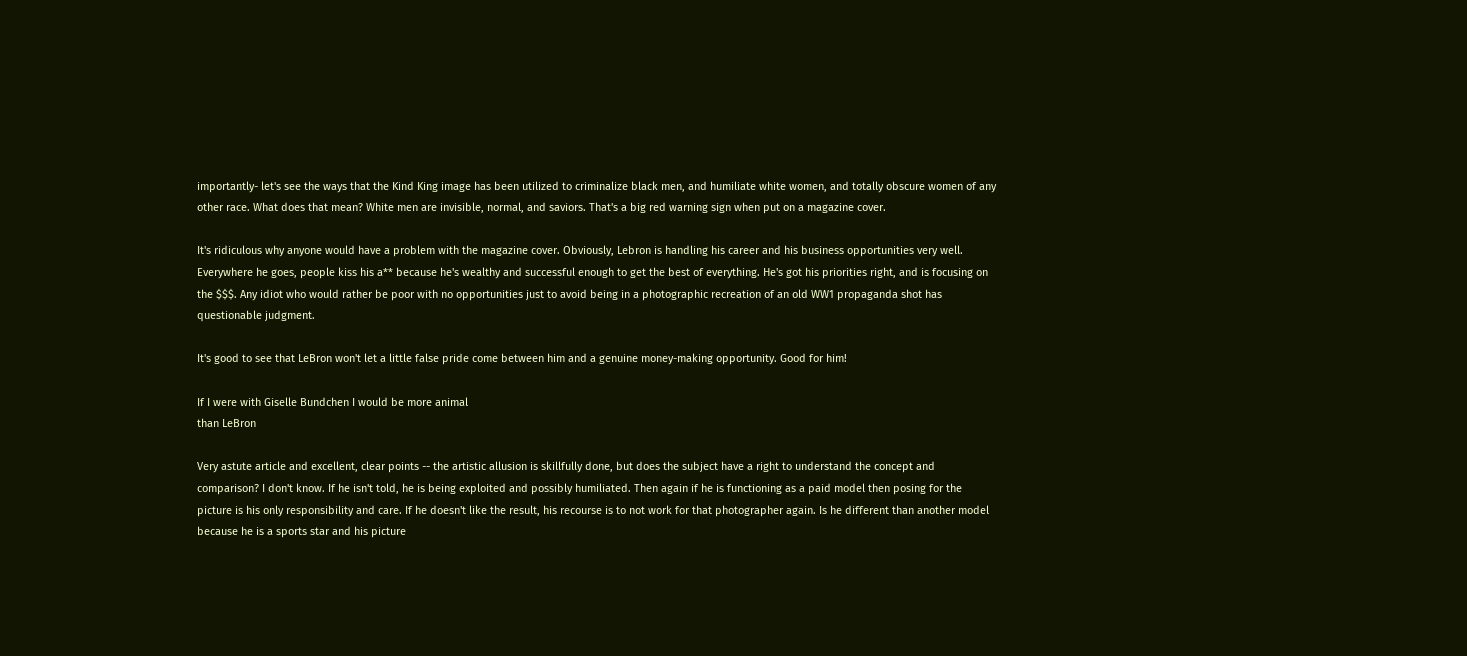importantly- let's see the ways that the Kind King image has been utilized to criminalize black men, and humiliate white women, and totally obscure women of any other race. What does that mean? White men are invisible, normal, and saviors. That's a big red warning sign when put on a magazine cover.

It's ridiculous why anyone would have a problem with the magazine cover. Obviously, Lebron is handling his career and his business opportunities very well. Everywhere he goes, people kiss his a** because he's wealthy and successful enough to get the best of everything. He's got his priorities right, and is focusing on the $$$. Any idiot who would rather be poor with no opportunities just to avoid being in a photographic recreation of an old WW1 propaganda shot has questionable judgment.

It's good to see that LeBron won't let a little false pride come between him and a genuine money-making opportunity. Good for him!

If I were with Giselle Bundchen I would be more animal
than LeBron

Very astute article and excellent, clear points -- the artistic allusion is skillfully done, but does the subject have a right to understand the concept and comparison? I don't know. If he isn't told, he is being exploited and possibly humiliated. Then again if he is functioning as a paid model then posing for the picture is his only responsibility and care. If he doesn't like the result, his recourse is to not work for that photographer again. Is he different than another model because he is a sports star and his picture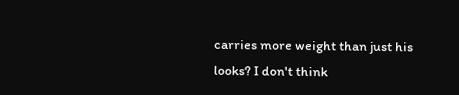carries more weight than just his looks? I don't think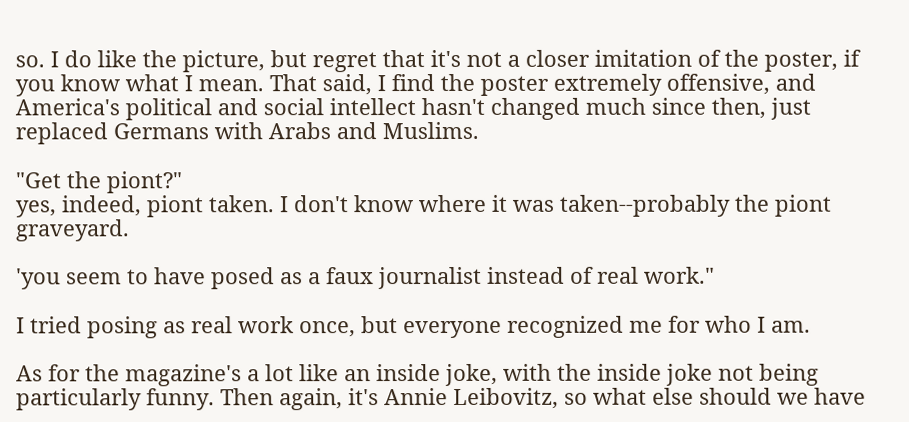so. I do like the picture, but regret that it's not a closer imitation of the poster, if you know what I mean. That said, I find the poster extremely offensive, and America's political and social intellect hasn't changed much since then, just replaced Germans with Arabs and Muslims.

"Get the piont?"
yes, indeed, piont taken. I don't know where it was taken--probably the piont graveyard.

'you seem to have posed as a faux journalist instead of real work."

I tried posing as real work once, but everyone recognized me for who I am.

As for the magazine's a lot like an inside joke, with the inside joke not being particularly funny. Then again, it's Annie Leibovitz, so what else should we have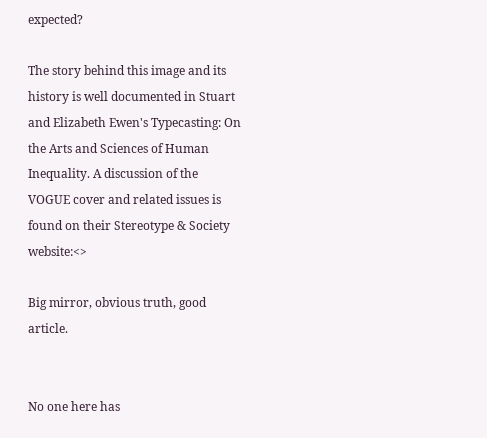expected?

The story behind this image and its history is well documented in Stuart and Elizabeth Ewen's Typecasting: On the Arts and Sciences of Human Inequality. A discussion of the VOGUE cover and related issues is found on their Stereotype & Society website:<>

Big mirror, obvious truth, good article.


No one here has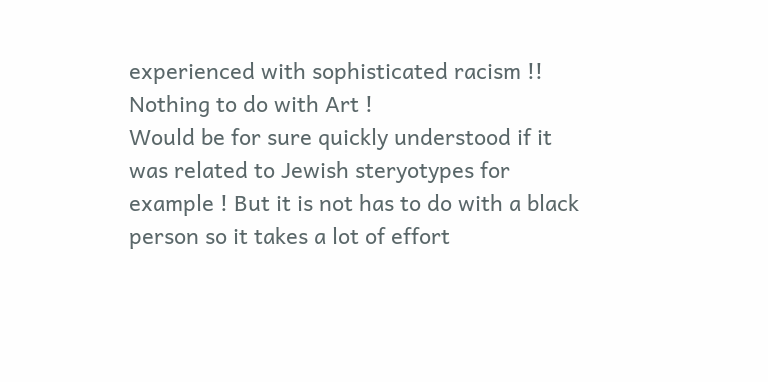experienced with sophisticated racism !! Nothing to do with Art !
Would be for sure quickly understood if it was related to Jewish steryotypes for example ! But it is not has to do with a black person so it takes a lot of effort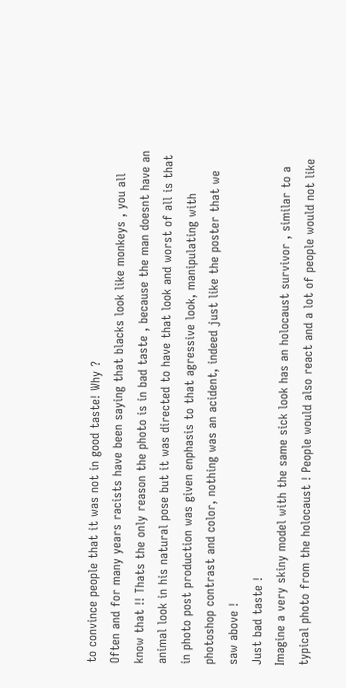to convince people that it was not in good taste! Why ?
Often and for many years racists have been saying that blacks look like monkeys , you all know that !! Thats the only reason the photo is in bad taste , because the man doesnt have an animal look in his natural pose but it was directed to have that look and worst of all is that in photo post production was given enphasis to that agressive look, manipulating with photoshop contrast and color, nothing was an acident, indeed just like the poster that we saw above !
Just bad taste !
Imagine a very skiny model with the same sick look has an holocaust survivor , similar to a typical photo from the holocaust ! People would also react and a lot of people would not like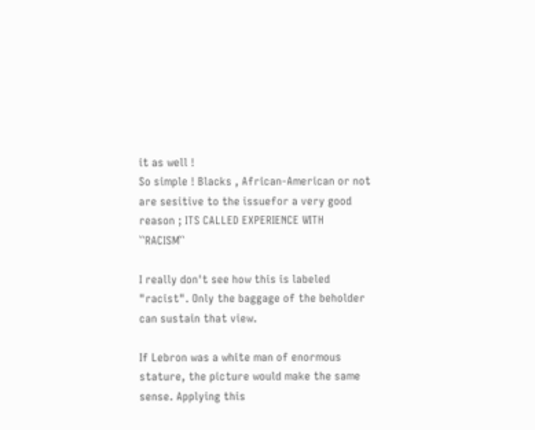it as well !
So simple ! Blacks , African-American or not are sesitive to the issuefor a very good reason ; ITS CALLED EXPERIENCE WITH ``RACISM``

I really don't see how this is labeled "racist". Only the baggage of the beholder can sustain that view.

If Lebron was a white man of enormous stature, the picture would make the same sense. Applying this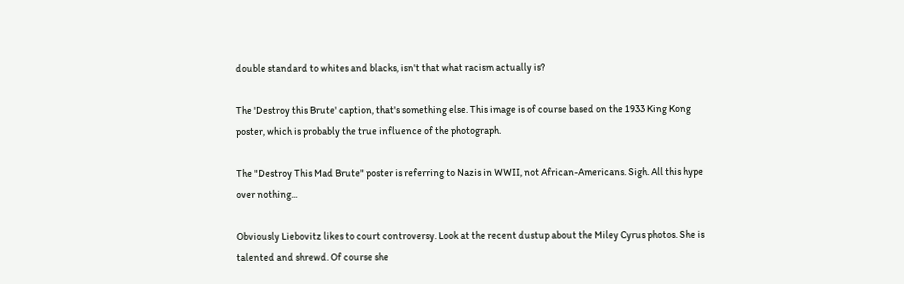double standard to whites and blacks, isn't that what racism actually is?

The 'Destroy this Brute' caption, that's something else. This image is of course based on the 1933 King Kong poster, which is probably the true influence of the photograph.

The "Destroy This Mad Brute" poster is referring to Nazis in WWII, not African-Americans. Sigh. All this hype over nothing...

Obviously Liebovitz likes to court controversy. Look at the recent dustup about the Miley Cyrus photos. She is talented and shrewd. Of course she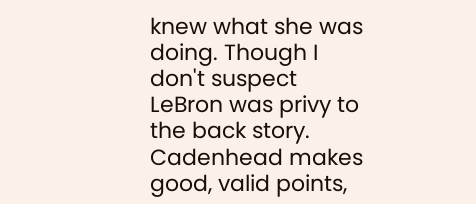knew what she was doing. Though I don't suspect LeBron was privy to the back story. Cadenhead makes good, valid points,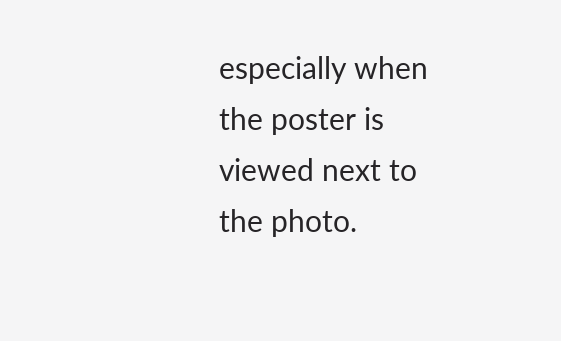especially when the poster is viewed next to the photo.